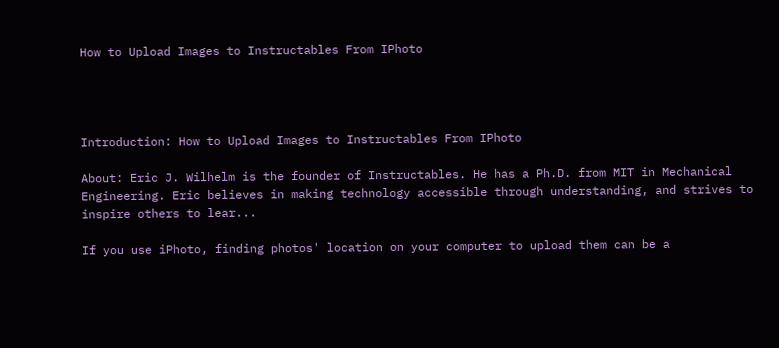How to Upload Images to Instructables From IPhoto




Introduction: How to Upload Images to Instructables From IPhoto

About: Eric J. Wilhelm is the founder of Instructables. He has a Ph.D. from MIT in Mechanical Engineering. Eric believes in making technology accessible through understanding, and strives to inspire others to lear...

If you use iPhoto, finding photos' location on your computer to upload them can be a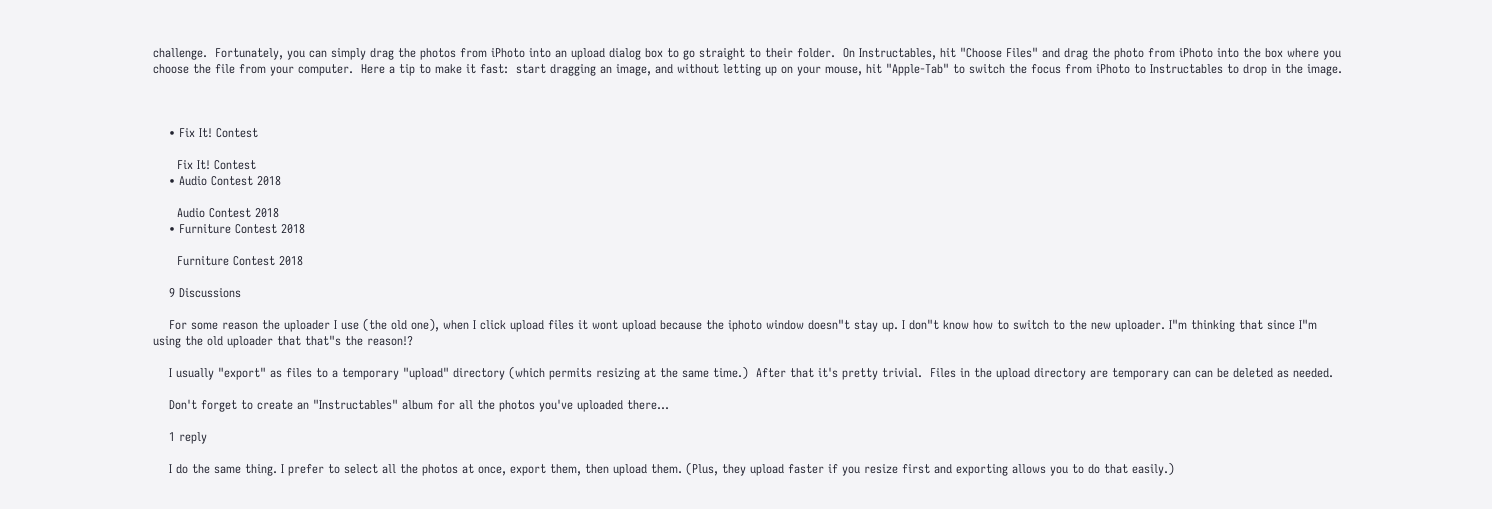challenge.  Fortunately, you can simply drag the photos from iPhoto into an upload dialog box to go straight to their folder.  On Instructables, hit "Choose Files" and drag the photo from iPhoto into the box where you choose the file from your computer.  Here a tip to make it fast:  start dragging an image, and without letting up on your mouse, hit "Apple-Tab" to switch the focus from iPhoto to Instructables to drop in the image.



    • Fix It! Contest

      Fix It! Contest
    • Audio Contest 2018

      Audio Contest 2018
    • Furniture Contest 2018

      Furniture Contest 2018

    9 Discussions

    For some reason the uploader I use (the old one), when I click upload files it wont upload because the iphoto window doesn"t stay up. I don"t know how to switch to the new uploader. I"m thinking that since I"m using the old uploader that that"s the reason!?

    I usually "export" as files to a temporary "upload" directory (which permits resizing at the same time.)  After that it's pretty trivial.  Files in the upload directory are temporary can can be deleted as needed.

    Don't forget to create an "Instructables" album for all the photos you've uploaded there...

    1 reply

    I do the same thing. I prefer to select all the photos at once, export them, then upload them. (Plus, they upload faster if you resize first and exporting allows you to do that easily.)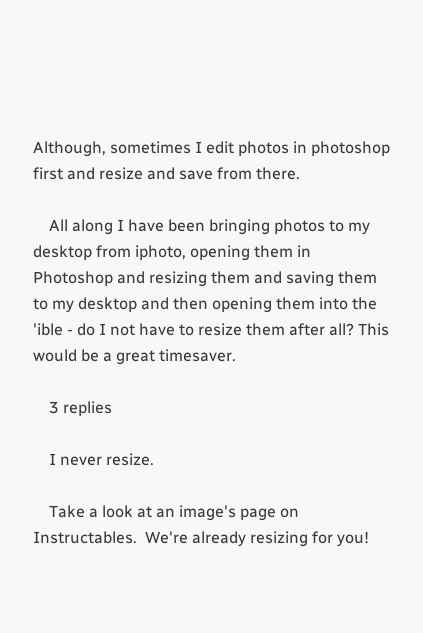Although, sometimes I edit photos in photoshop first and resize and save from there.

    All along I have been bringing photos to my desktop from iphoto, opening them in Photoshop and resizing them and saving them to my desktop and then opening them into the 'ible - do I not have to resize them after all? This would be a great timesaver.

    3 replies

    I never resize.

    Take a look at an image's page on Instructables.  We're already resizing for you!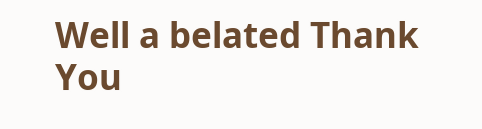Well a belated Thank You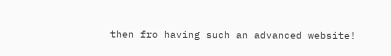then fro having such an advanced website!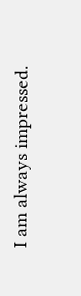I am always impressed.